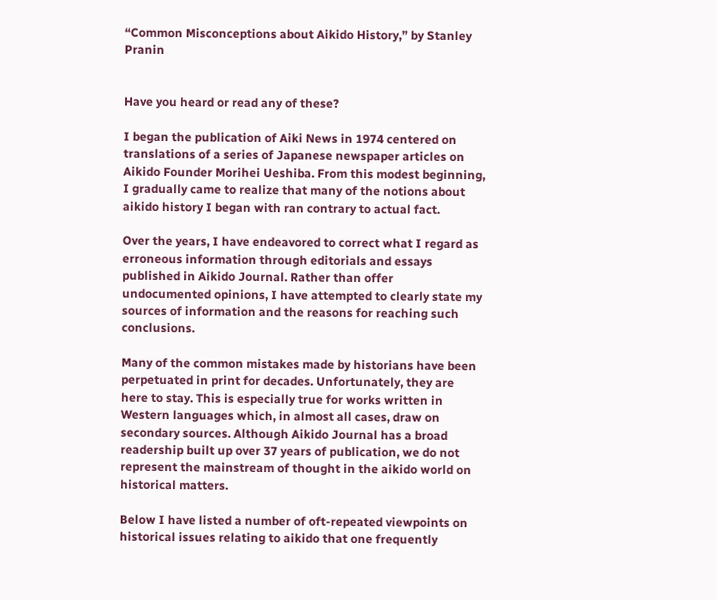“Common Misconceptions about Aikido History,” by Stanley Pranin


Have you heard or read any of these?

I began the publication of Aiki News in 1974 centered on translations of a series of Japanese newspaper articles on Aikido Founder Morihei Ueshiba. From this modest beginning, I gradually came to realize that many of the notions about aikido history I began with ran contrary to actual fact.

Over the years, I have endeavored to correct what I regard as erroneous information through editorials and essays published in Aikido Journal. Rather than offer undocumented opinions, I have attempted to clearly state my sources of information and the reasons for reaching such conclusions.

Many of the common mistakes made by historians have been perpetuated in print for decades. Unfortunately, they are here to stay. This is especially true for works written in Western languages which, in almost all cases, draw on secondary sources. Although Aikido Journal has a broad readership built up over 37 years of publication, we do not represent the mainstream of thought in the aikido world on historical matters.

Below I have listed a number of oft-repeated viewpoints on historical issues relating to aikido that one frequently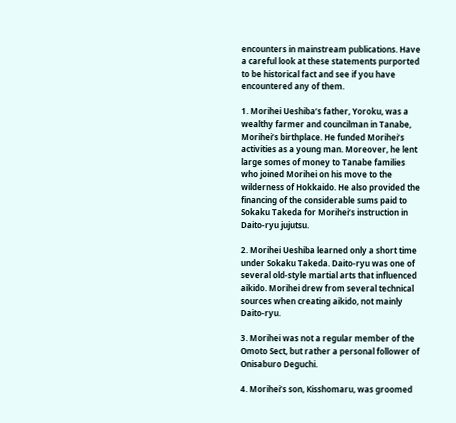encounters in mainstream publications. Have a careful look at these statements purported to be historical fact and see if you have encountered any of them.

1. Morihei Ueshiba’s father, Yoroku, was a wealthy farmer and councilman in Tanabe, Morihei’s birthplace. He funded Morihei’s activities as a young man. Moreover, he lent large somes of money to Tanabe families who joined Morihei on his move to the wilderness of Hokkaido. He also provided the financing of the considerable sums paid to Sokaku Takeda for Morihei’s instruction in Daito-ryu jujutsu.

2. Morihei Ueshiba learned only a short time under Sokaku Takeda. Daito-ryu was one of several old-style martial arts that influenced aikido. Morihei drew from several technical sources when creating aikido, not mainly Daito-ryu.

3. Morihei was not a regular member of the Omoto Sect, but rather a personal follower of Onisaburo Deguchi.

4. Morihei’s son, Kisshomaru, was groomed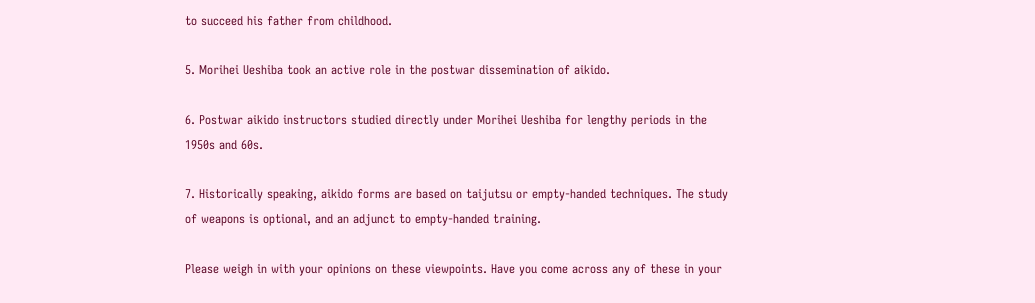to succeed his father from childhood.

5. Morihei Ueshiba took an active role in the postwar dissemination of aikido.

6. Postwar aikido instructors studied directly under Morihei Ueshiba for lengthy periods in the 1950s and 60s.

7. Historically speaking, aikido forms are based on taijutsu or empty-handed techniques. The study of weapons is optional, and an adjunct to empty-handed training.

Please weigh in with your opinions on these viewpoints. Have you come across any of these in your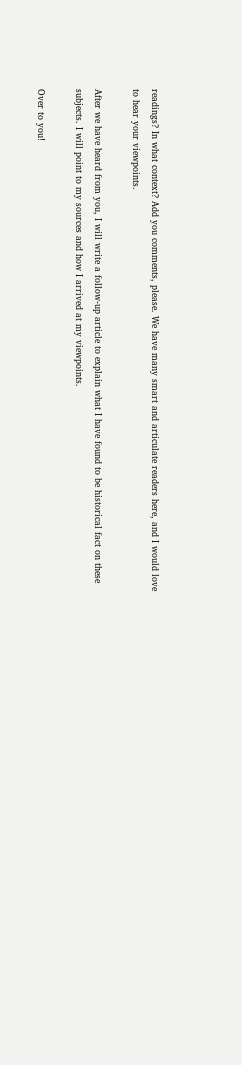readings? In what context? Add you comments, please. We have many smart and articulate readers here, and I would love to hear your viewpoints.

After we have heard from you, I will write a follow-up article to explain what I have found to be historical fact on these subjects. I will point to my sources and how I arrived at my viewpoints.

Over to you!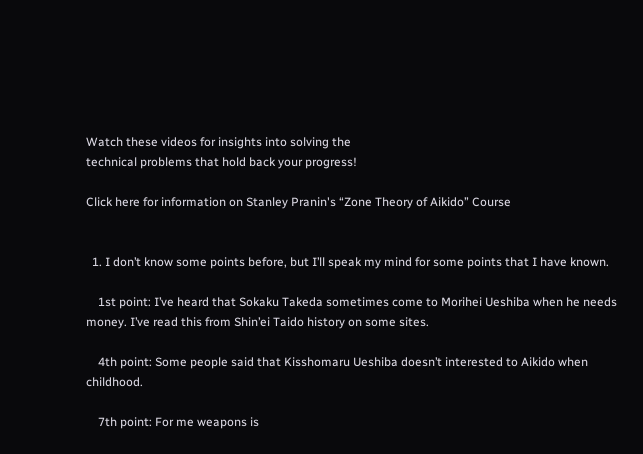Watch these videos for insights into solving the
technical problems that hold back your progress!

Click here for information on Stanley Pranin's “Zone Theory of Aikido” Course


  1. I don’t know some points before, but I’ll speak my mind for some points that I have known.

    1st point: I’ve heard that Sokaku Takeda sometimes come to Morihei Ueshiba when he needs money. I’ve read this from Shin’ei Taido history on some sites.

    4th point: Some people said that Kisshomaru Ueshiba doesn’t interested to Aikido when childhood.

    7th point: For me weapons is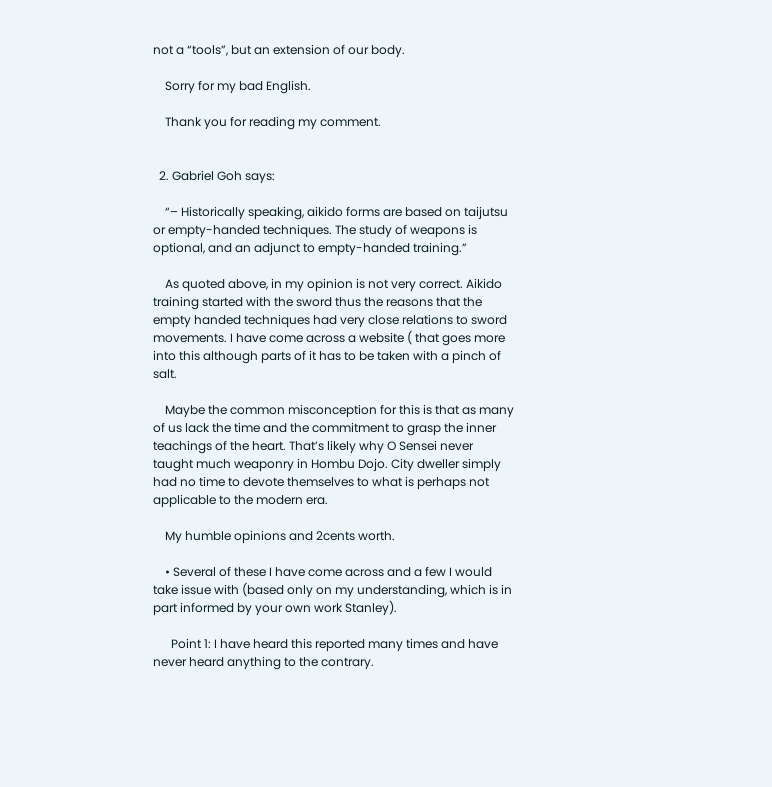not a “tools”, but an extension of our body.

    Sorry for my bad English.

    Thank you for reading my comment.


  2. Gabriel Goh says:

    “– Historically speaking, aikido forms are based on taijutsu or empty-handed techniques. The study of weapons is optional, and an adjunct to empty-handed training.”

    As quoted above, in my opinion is not very correct. Aikido training started with the sword thus the reasons that the empty handed techniques had very close relations to sword movements. I have come across a website ( that goes more into this although parts of it has to be taken with a pinch of salt.

    Maybe the common misconception for this is that as many of us lack the time and the commitment to grasp the inner teachings of the heart. That’s likely why O Sensei never taught much weaponry in Hombu Dojo. City dweller simply had no time to devote themselves to what is perhaps not applicable to the modern era.

    My humble opinions and 2cents worth.

    • Several of these I have come across and a few I would take issue with (based only on my understanding, which is in part informed by your own work Stanley).

      Point 1: I have heard this reported many times and have never heard anything to the contrary.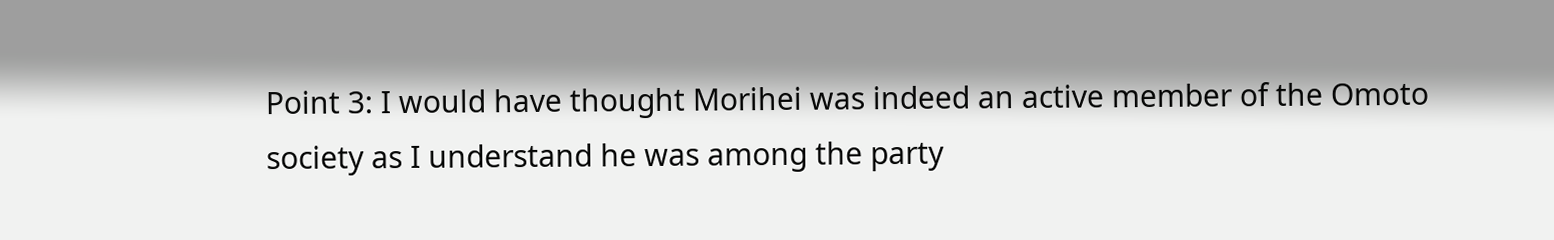Point 3: I would have thought Morihei was indeed an active member of the Omoto society as I understand he was among the party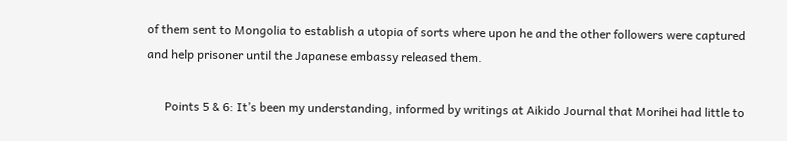of them sent to Mongolia to establish a utopia of sorts where upon he and the other followers were captured and help prisoner until the Japanese embassy released them.

      Points 5 & 6: It’s been my understanding, informed by writings at Aikido Journal that Morihei had little to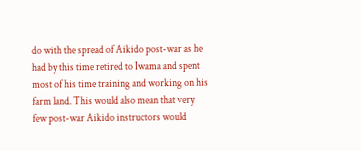do with the spread of Aikido post-war as he had by this time retired to Iwama and spent most of his time training and working on his farm land. This would also mean that very few post-war Aikido instructors would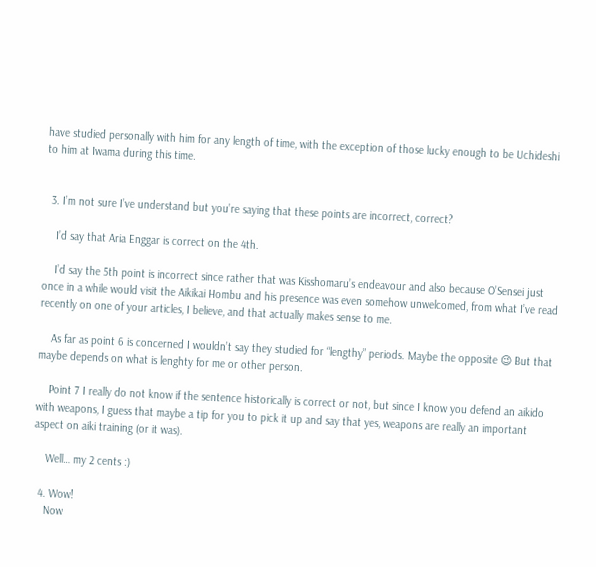have studied personally with him for any length of time, with the exception of those lucky enough to be Uchideshi to him at Iwama during this time.


  3. I’m not sure I’ve understand but you’re saying that these points are incorrect, correct?

    I’d say that Aria Enggar is correct on the 4th.

    I’d say the 5th point is incorrect since rather that was Kisshomaru’s endeavour and also because O’Sensei just once in a while would visit the Aikikai Hombu and his presence was even somehow unwelcomed, from what I’ve read recently on one of your articles, I believe, and that actually makes sense to me.

    As far as point 6 is concerned I wouldn’t say they studied for “lengthy” periods. Maybe the opposite 😉 But that maybe depends on what is lenghty for me or other person.

    Point 7 I really do not know if the sentence historically is correct or not, but since I know you defend an aikido with weapons, I guess that maybe a tip for you to pick it up and say that yes, weapons are really an important aspect on aiki training (or it was).

    Well… my 2 cents :)

  4. Wow!
    Now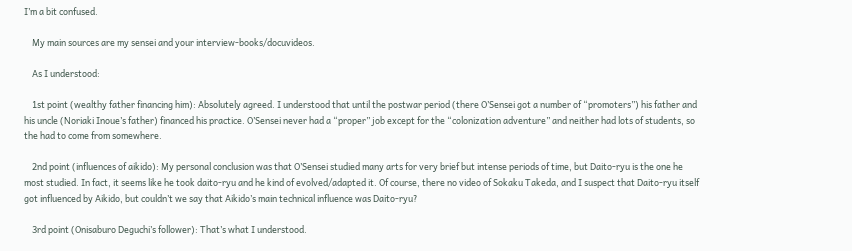I’m a bit confused.

    My main sources are my sensei and your interview-books/docuvideos.

    As I understood:

    1st point (wealthy father financing him): Absolutely agreed. I understood that until the postwar period (there O’Sensei got a number of “promoters”) his father and his uncle (Noriaki Inoue’s father) financed his practice. O’Sensei never had a “proper” job except for the “colonization adventure” and neither had lots of students, so the had to come from somewhere.

    2nd point (influences of aikido): My personal conclusion was that O’Sensei studied many arts for very brief but intense periods of time, but Daito-ryu is the one he most studied. In fact, it seems like he took daito-ryu and he kind of evolved/adapted it. Of course, there no video of Sokaku Takeda, and I suspect that Daito-ryu itself got influenced by Aikido, but couldn’t we say that Aikido’s main technical influence was Daito-ryu?

    3rd point (Onisaburo Deguchi’s follower): That’s what I understood.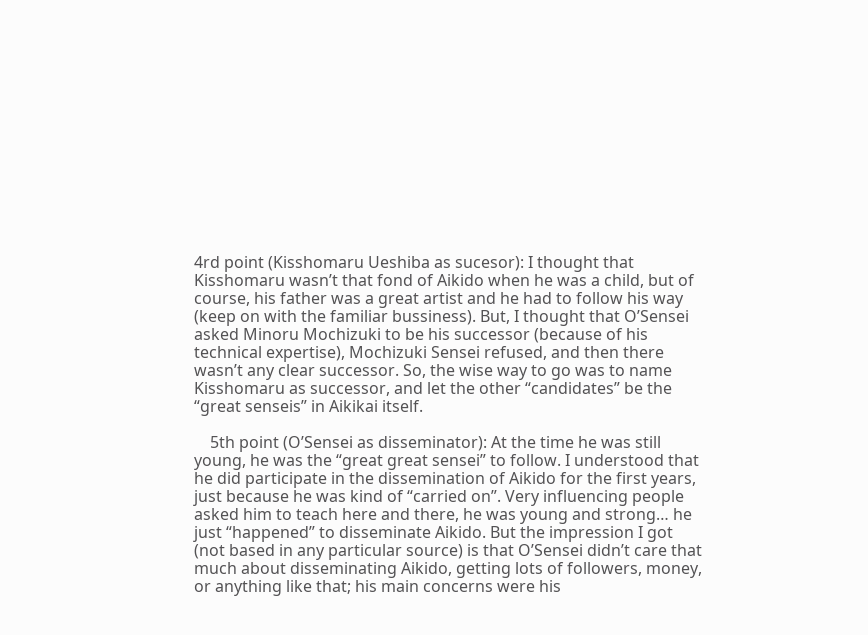4rd point (Kisshomaru Ueshiba as sucesor): I thought that Kisshomaru wasn’t that fond of Aikido when he was a child, but of course, his father was a great artist and he had to follow his way (keep on with the familiar bussiness). But, I thought that O’Sensei asked Minoru Mochizuki to be his successor (because of his technical expertise), Mochizuki Sensei refused, and then there wasn’t any clear successor. So, the wise way to go was to name Kisshomaru as successor, and let the other “candidates” be the “great senseis” in Aikikai itself.

    5th point (O’Sensei as disseminator): At the time he was still young, he was the “great great sensei” to follow. I understood that he did participate in the dissemination of Aikido for the first years, just because he was kind of “carried on”. Very influencing people asked him to teach here and there, he was young and strong… he just “happened” to disseminate Aikido. But the impression I got (not based in any particular source) is that O’Sensei didn’t care that much about disseminating Aikido, getting lots of followers, money, or anything like that; his main concerns were his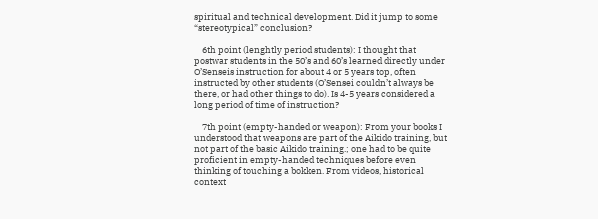spiritual and technical development. Did it jump to some “stereotypical” conclusion?

    6th point (lenghtly period students): I thought that postwar students in the 50’s and 60’s learned directly under O’Senseis instruction for about 4 or 5 years top, often instructed by other students (O’Sensei couldn’t always be there, or had other things to do). Is 4-5 years considered a long period of time of instruction?

    7th point (empty-handed or weapon): From your books I understood that weapons are part of the Aikido training, but not part of the basic Aikido training.; one had to be quite proficient in empty-handed techniques before even thinking of touching a bokken. From videos, historical context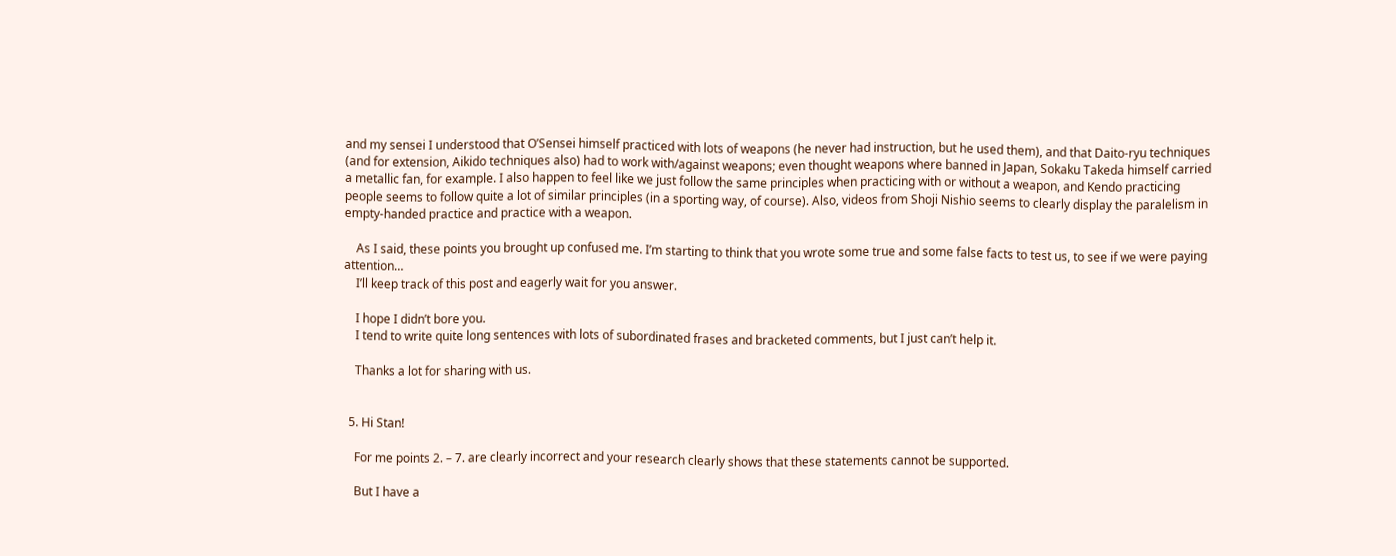and my sensei I understood that O’Sensei himself practiced with lots of weapons (he never had instruction, but he used them), and that Daito-ryu techniques (and for extension, Aikido techniques also) had to work with/against weapons; even thought weapons where banned in Japan, Sokaku Takeda himself carried a metallic fan, for example. I also happen to feel like we just follow the same principles when practicing with or without a weapon, and Kendo practicing people seems to follow quite a lot of similar principles (in a sporting way, of course). Also, videos from Shoji Nishio seems to clearly display the paralelism in empty-handed practice and practice with a weapon.

    As I said, these points you brought up confused me. I’m starting to think that you wrote some true and some false facts to test us, to see if we were paying attention…
    I’ll keep track of this post and eagerly wait for you answer.

    I hope I didn’t bore you.
    I tend to write quite long sentences with lots of subordinated frases and bracketed comments, but I just can’t help it.

    Thanks a lot for sharing with us.


  5. Hi Stan!

    For me points 2. – 7. are clearly incorrect and your research clearly shows that these statements cannot be supported.

    But I have a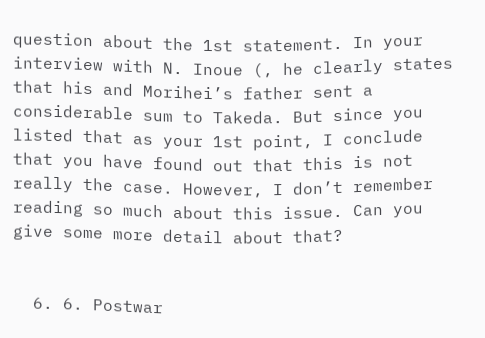question about the 1st statement. In your interview with N. Inoue (, he clearly states that his and Morihei’s father sent a considerable sum to Takeda. But since you listed that as your 1st point, I conclude that you have found out that this is not really the case. However, I don’t remember reading so much about this issue. Can you give some more detail about that?


  6. 6. Postwar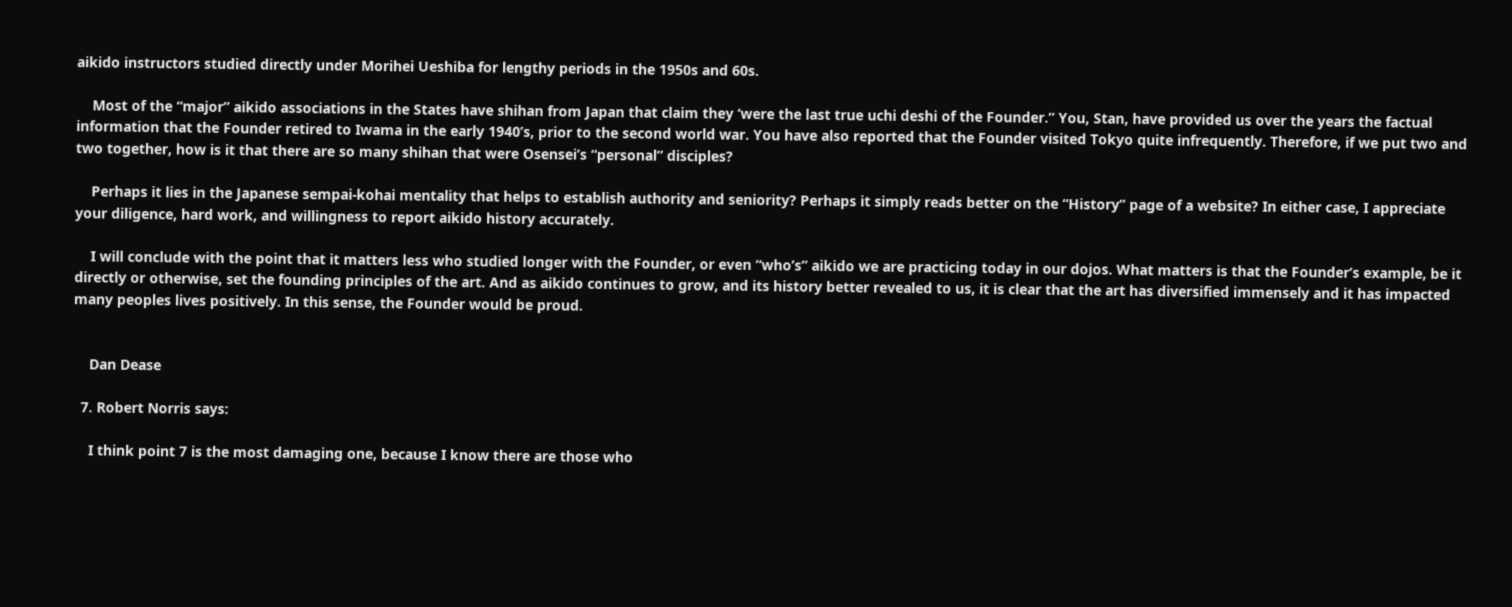aikido instructors studied directly under Morihei Ueshiba for lengthy periods in the 1950s and 60s.

    Most of the “major” aikido associations in the States have shihan from Japan that claim they ‘were the last true uchi deshi of the Founder.” You, Stan, have provided us over the years the factual information that the Founder retired to Iwama in the early 1940’s, prior to the second world war. You have also reported that the Founder visited Tokyo quite infrequently. Therefore, if we put two and two together, how is it that there are so many shihan that were Osensei’s “personal” disciples?

    Perhaps it lies in the Japanese sempai-kohai mentality that helps to establish authority and seniority? Perhaps it simply reads better on the “History” page of a website? In either case, I appreciate your diligence, hard work, and willingness to report aikido history accurately.

    I will conclude with the point that it matters less who studied longer with the Founder, or even “who’s” aikido we are practicing today in our dojos. What matters is that the Founder’s example, be it directly or otherwise, set the founding principles of the art. And as aikido continues to grow, and its history better revealed to us, it is clear that the art has diversified immensely and it has impacted many peoples lives positively. In this sense, the Founder would be proud.


    Dan Dease

  7. Robert Norris says:

    I think point 7 is the most damaging one, because I know there are those who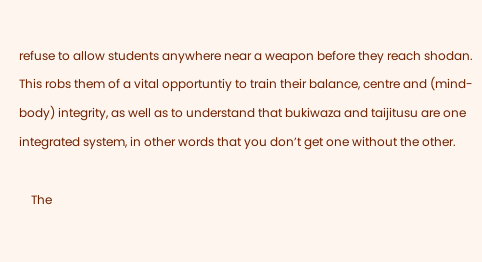refuse to allow students anywhere near a weapon before they reach shodan. This robs them of a vital opportuntiy to train their balance, centre and (mind-body) integrity, as well as to understand that bukiwaza and taijitusu are one integrated system, in other words that you don’t get one without the other.

    The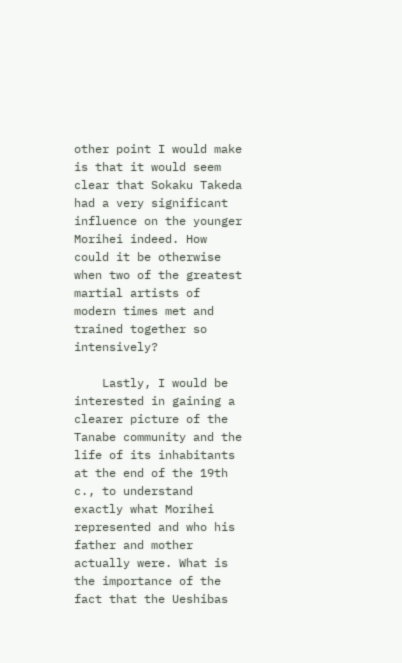other point I would make is that it would seem clear that Sokaku Takeda had a very significant influence on the younger Morihei indeed. How could it be otherwise when two of the greatest martial artists of modern times met and trained together so intensively?

    Lastly, I would be interested in gaining a clearer picture of the Tanabe community and the life of its inhabitants at the end of the 19th c., to understand exactly what Morihei represented and who his father and mother actually were. What is the importance of the fact that the Ueshibas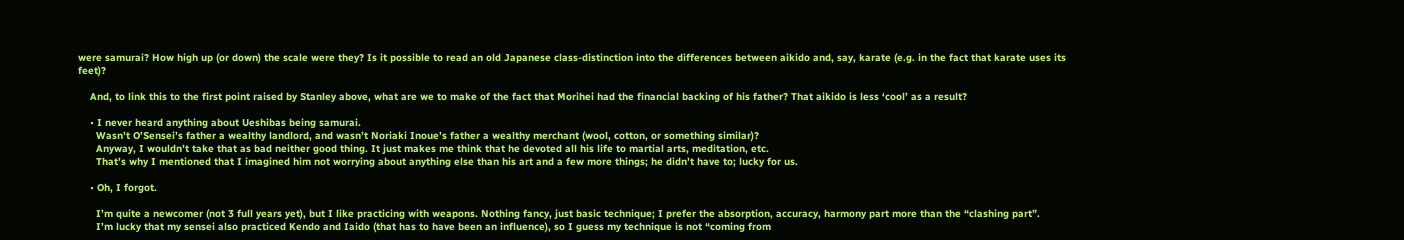were samurai? How high up (or down) the scale were they? Is it possible to read an old Japanese class-distinction into the differences between aikido and, say, karate (e.g. in the fact that karate uses its feet)?

    And, to link this to the first point raised by Stanley above, what are we to make of the fact that Morihei had the financial backing of his father? That aikido is less ‘cool’ as a result?

    • I never heard anything about Ueshibas being samurai.
      Wasn’t O’Sensei’s father a wealthy landlord, and wasn’t Noriaki Inoue’s father a wealthy merchant (wool, cotton, or something similar)?
      Anyway, I wouldn’t take that as bad neither good thing. It just makes me think that he devoted all his life to martial arts, meditation, etc.
      That’s why I mentioned that I imagined him not worrying about anything else than his art and a few more things; he didn’t have to; lucky for us.

    • Oh, I forgot.

      I’m quite a newcomer (not 3 full years yet), but I like practicing with weapons. Nothing fancy, just basic technique; I prefer the absorption, accuracy, harmony part more than the “clashing part”.
      I’m lucky that my sensei also practiced Kendo and Iaido (that has to have been an influence), so I guess my technique is not “coming from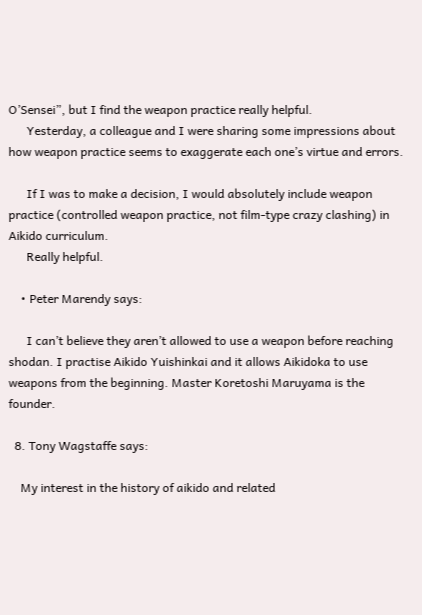O’Sensei”, but I find the weapon practice really helpful.
      Yesterday, a colleague and I were sharing some impressions about how weapon practice seems to exaggerate each one’s virtue and errors.

      If I was to make a decision, I would absolutely include weapon practice (controlled weapon practice, not film-type crazy clashing) in Aikido curriculum.
      Really helpful.

    • Peter Marendy says:

      I can’t believe they aren’t allowed to use a weapon before reaching shodan. I practise Aikido Yuishinkai and it allows Aikidoka to use weapons from the beginning. Master Koretoshi Maruyama is the founder.

  8. Tony Wagstaffe says:

    My interest in the history of aikido and related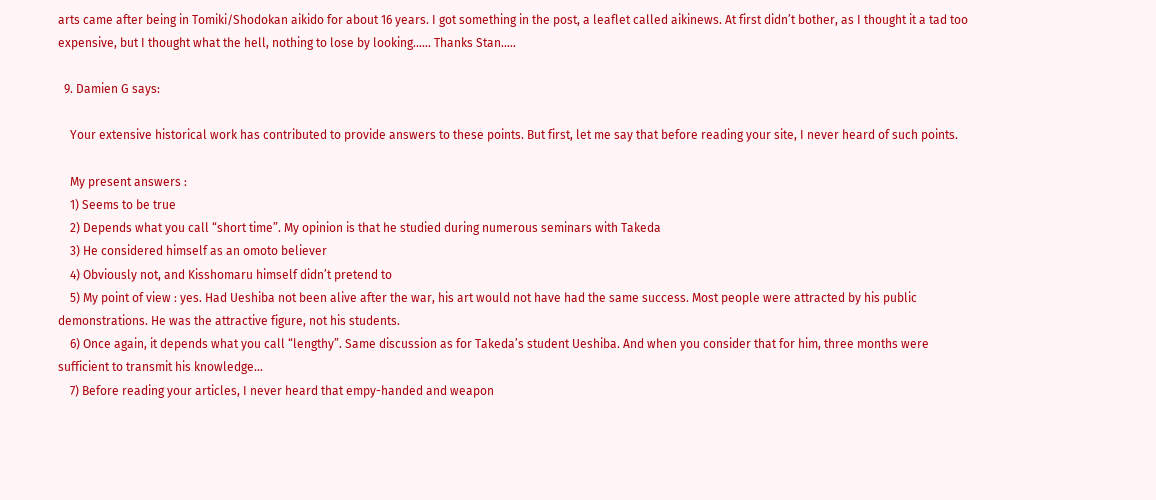arts came after being in Tomiki/Shodokan aikido for about 16 years. I got something in the post, a leaflet called aikinews. At first didn’t bother, as I thought it a tad too expensive, but I thought what the hell, nothing to lose by looking…… Thanks Stan…..

  9. Damien G says:

    Your extensive historical work has contributed to provide answers to these points. But first, let me say that before reading your site, I never heard of such points.

    My present answers :
    1) Seems to be true
    2) Depends what you call “short time”. My opinion is that he studied during numerous seminars with Takeda
    3) He considered himself as an omoto believer
    4) Obviously not, and Kisshomaru himself didn’t pretend to
    5) My point of view : yes. Had Ueshiba not been alive after the war, his art would not have had the same success. Most people were attracted by his public demonstrations. He was the attractive figure, not his students.
    6) Once again, it depends what you call “lengthy”. Same discussion as for Takeda’s student Ueshiba. And when you consider that for him, three months were sufficient to transmit his knowledge…
    7) Before reading your articles, I never heard that empy-handed and weapon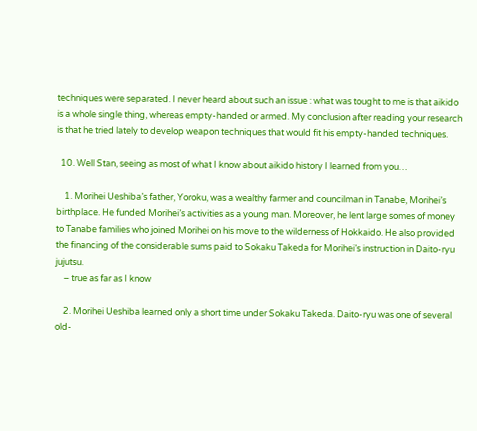techniques were separated. I never heard about such an issue : what was tought to me is that aikido is a whole single thing, whereas empty-handed or armed. My conclusion after reading your research is that he tried lately to develop weapon techniques that would fit his empty-handed techniques.

  10. Well Stan, seeing as most of what I know about aikido history I learned from you…

    1. Morihei Ueshiba’s father, Yoroku, was a wealthy farmer and councilman in Tanabe, Morihei’s birthplace. He funded Morihei’s activities as a young man. Moreover, he lent large somes of money to Tanabe families who joined Morihei on his move to the wilderness of Hokkaido. He also provided the financing of the considerable sums paid to Sokaku Takeda for Morihei’s instruction in Daito-ryu jujutsu.
    – true as far as I know

    2. Morihei Ueshiba learned only a short time under Sokaku Takeda. Daito-ryu was one of several old-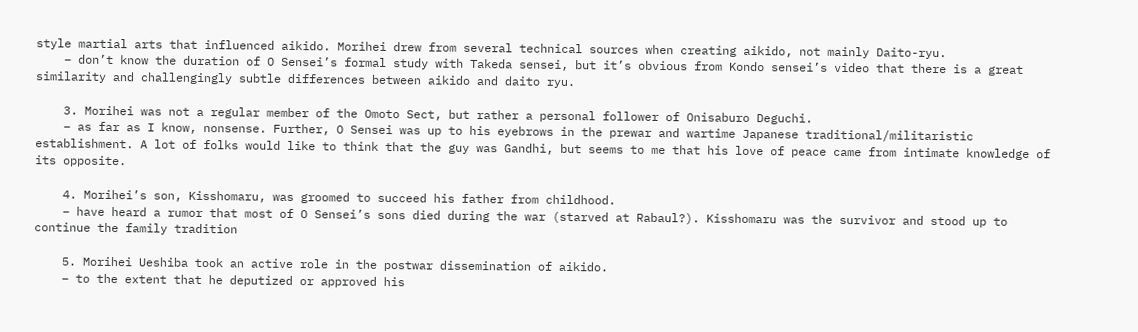style martial arts that influenced aikido. Morihei drew from several technical sources when creating aikido, not mainly Daito-ryu.
    – don’t know the duration of O Sensei’s formal study with Takeda sensei, but it’s obvious from Kondo sensei’s video that there is a great similarity and challengingly subtle differences between aikido and daito ryu.

    3. Morihei was not a regular member of the Omoto Sect, but rather a personal follower of Onisaburo Deguchi.
    – as far as I know, nonsense. Further, O Sensei was up to his eyebrows in the prewar and wartime Japanese traditional/militaristic establishment. A lot of folks would like to think that the guy was Gandhi, but seems to me that his love of peace came from intimate knowledge of its opposite.

    4. Morihei’s son, Kisshomaru, was groomed to succeed his father from childhood.
    – have heard a rumor that most of O Sensei’s sons died during the war (starved at Rabaul?). Kisshomaru was the survivor and stood up to continue the family tradition

    5. Morihei Ueshiba took an active role in the postwar dissemination of aikido.
    – to the extent that he deputized or approved his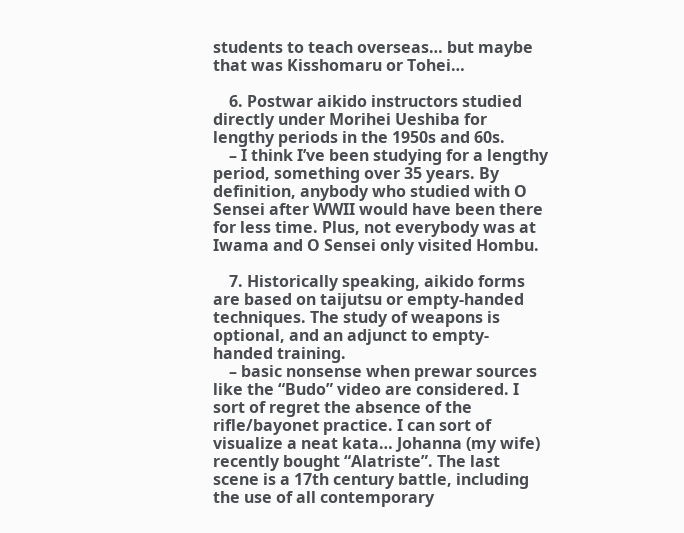students to teach overseas… but maybe that was Kisshomaru or Tohei…

    6. Postwar aikido instructors studied directly under Morihei Ueshiba for lengthy periods in the 1950s and 60s.
    – I think I’ve been studying for a lengthy period, something over 35 years. By definition, anybody who studied with O Sensei after WWII would have been there for less time. Plus, not everybody was at Iwama and O Sensei only visited Hombu.

    7. Historically speaking, aikido forms are based on taijutsu or empty-handed techniques. The study of weapons is optional, and an adjunct to empty-handed training.
    – basic nonsense when prewar sources like the “Budo” video are considered. I sort of regret the absence of the rifle/bayonet practice. I can sort of visualize a neat kata… Johanna (my wife) recently bought “Alatriste”. The last scene is a 17th century battle, including the use of all contemporary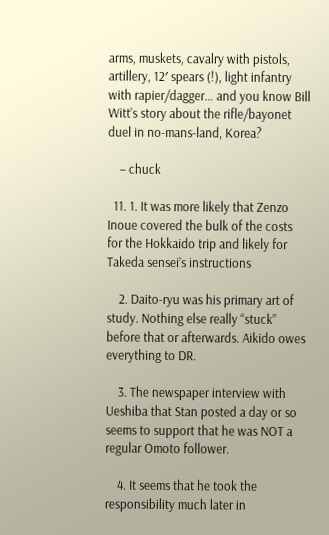arms, muskets, cavalry with pistols, artillery, 12′ spears (!), light infantry with rapier/dagger… and you know Bill Witt’s story about the rifle/bayonet duel in no-mans-land, Korea?

    – chuck

  11. 1. It was more likely that Zenzo Inoue covered the bulk of the costs for the Hokkaido trip and likely for Takeda sensei’s instructions

    2. Daito-ryu was his primary art of study. Nothing else really “stuck” before that or afterwards. Aikido owes everything to DR.

    3. The newspaper interview with Ueshiba that Stan posted a day or so seems to support that he was NOT a regular Omoto follower.

    4. It seems that he took the responsibility much later in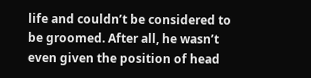life and couldn’t be considered to be groomed. After all, he wasn’t even given the position of head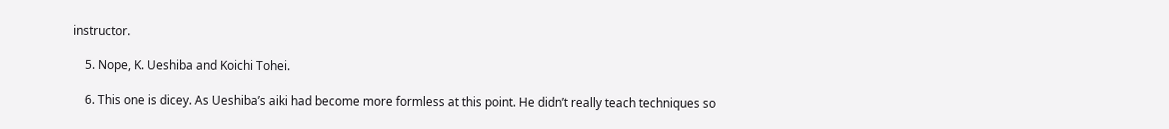instructor.

    5. Nope, K. Ueshiba and Koichi Tohei.

    6. This one is dicey. As Ueshiba’s aiki had become more formless at this point. He didn’t really teach techniques so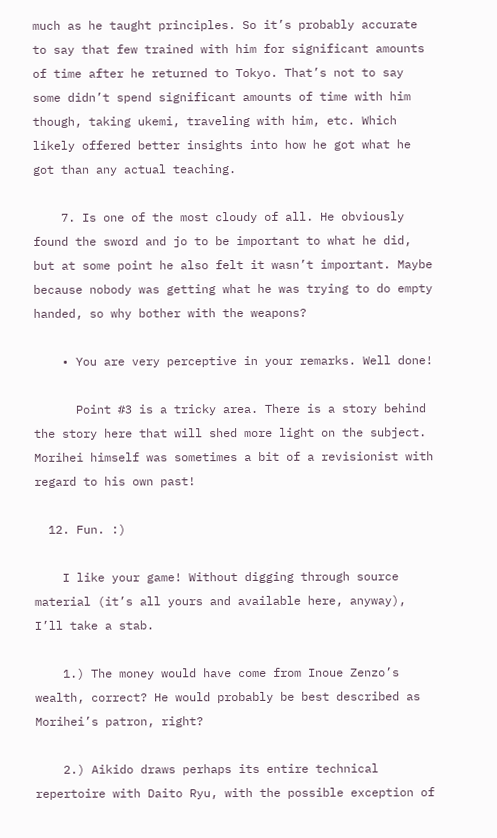much as he taught principles. So it’s probably accurate to say that few trained with him for significant amounts of time after he returned to Tokyo. That’s not to say some didn’t spend significant amounts of time with him though, taking ukemi, traveling with him, etc. Which likely offered better insights into how he got what he got than any actual teaching.

    7. Is one of the most cloudy of all. He obviously found the sword and jo to be important to what he did, but at some point he also felt it wasn’t important. Maybe because nobody was getting what he was trying to do empty handed, so why bother with the weapons?

    • You are very perceptive in your remarks. Well done!

      Point #3 is a tricky area. There is a story behind the story here that will shed more light on the subject. Morihei himself was sometimes a bit of a revisionist with regard to his own past!

  12. Fun. :)

    I like your game! Without digging through source material (it’s all yours and available here, anyway), I’ll take a stab.

    1.) The money would have come from Inoue Zenzo’s wealth, correct? He would probably be best described as Morihei’s patron, right?

    2.) Aikido draws perhaps its entire technical repertoire with Daito Ryu, with the possible exception of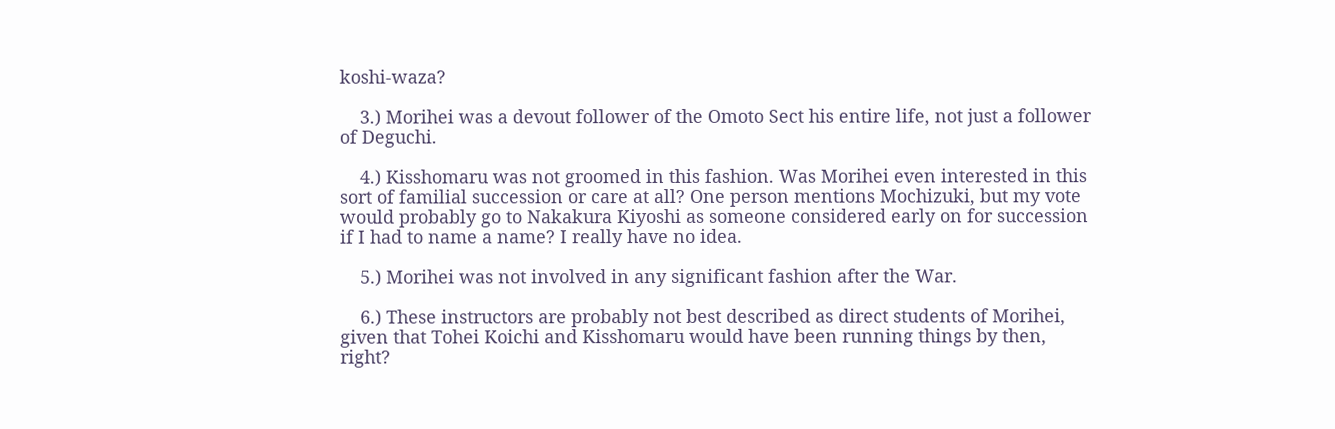koshi-waza?

    3.) Morihei was a devout follower of the Omoto Sect his entire life, not just a follower of Deguchi.

    4.) Kisshomaru was not groomed in this fashion. Was Morihei even interested in this sort of familial succession or care at all? One person mentions Mochizuki, but my vote would probably go to Nakakura Kiyoshi as someone considered early on for succession if I had to name a name? I really have no idea.

    5.) Morihei was not involved in any significant fashion after the War.

    6.) These instructors are probably not best described as direct students of Morihei, given that Tohei Koichi and Kisshomaru would have been running things by then, right?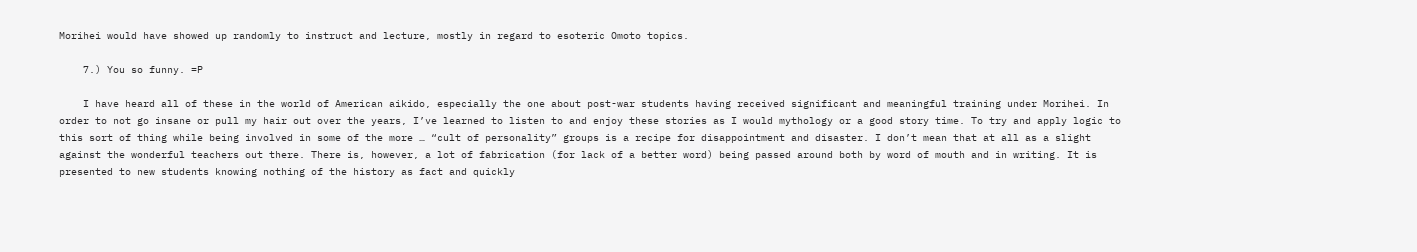Morihei would have showed up randomly to instruct and lecture, mostly in regard to esoteric Omoto topics.

    7.) You so funny. =P

    I have heard all of these in the world of American aikido, especially the one about post-war students having received significant and meaningful training under Morihei. In order to not go insane or pull my hair out over the years, I’ve learned to listen to and enjoy these stories as I would mythology or a good story time. To try and apply logic to this sort of thing while being involved in some of the more … “cult of personality” groups is a recipe for disappointment and disaster. I don’t mean that at all as a slight against the wonderful teachers out there. There is, however, a lot of fabrication (for lack of a better word) being passed around both by word of mouth and in writing. It is presented to new students knowing nothing of the history as fact and quickly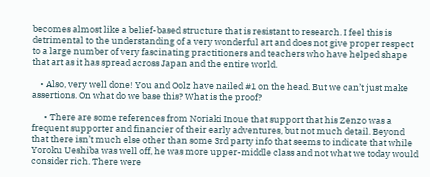becomes almost like a belief-based structure that is resistant to research. I feel this is detrimental to the understanding of a very wonderful art and does not give proper respect to a large number of very fascinating practitioners and teachers who have helped shape that art as it has spread across Japan and the entire world.

    • Also, very well done! You and Oolz have nailed #1 on the head. But we can’t just make assertions. On what do we base this? What is the proof?

      • There are some references from Noriaki Inoue that support that his Zenzo was a frequent supporter and financier of their early adventures, but not much detail. Beyond that there isn’t much else other than some 3rd party info that seems to indicate that while Yoroku Ueshiba was well off, he was more upper-middle class and not what we today would consider rich. There were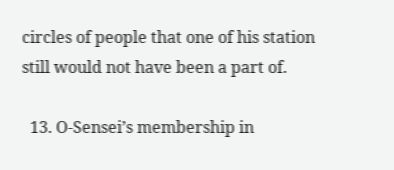circles of people that one of his station still would not have been a part of.

  13. O-Sensei’s membership in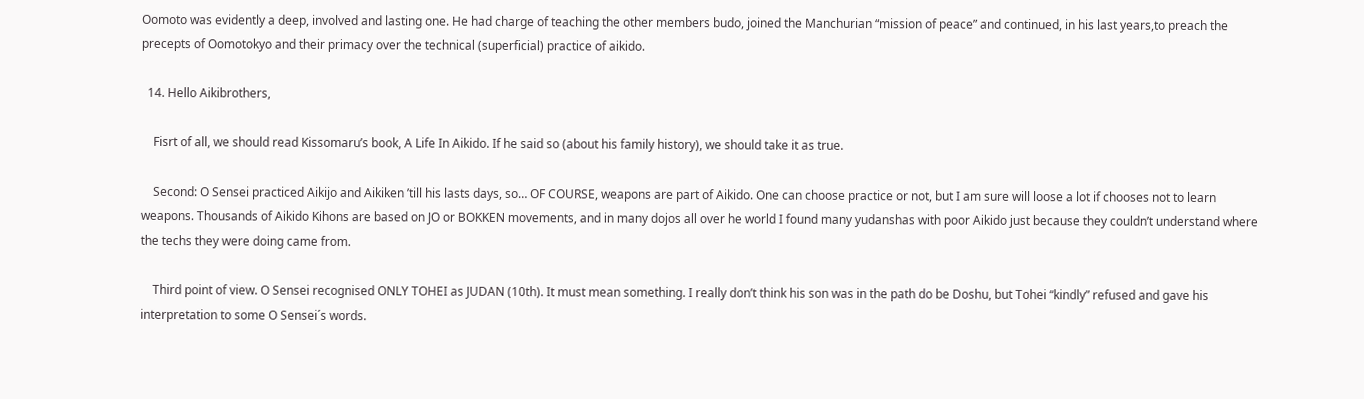Oomoto was evidently a deep, involved and lasting one. He had charge of teaching the other members budo, joined the Manchurian “mission of peace” and continued, in his last years,to preach the precepts of Oomotokyo and their primacy over the technical (superficial) practice of aikido.

  14. Hello Aikibrothers,

    Fisrt of all, we should read Kissomaru’s book, A Life In Aikido. If he said so (about his family history), we should take it as true.

    Second: O Sensei practiced Aikijo and Aikiken ’till his lasts days, so… OF COURSE, weapons are part of Aikido. One can choose practice or not, but I am sure will loose a lot if chooses not to learn weapons. Thousands of Aikido Kihons are based on JO or BOKKEN movements, and in many dojos all over he world I found many yudanshas with poor Aikido just because they couldn’t understand where the techs they were doing came from.

    Third point of view. O Sensei recognised ONLY TOHEI as JUDAN (10th). It must mean something. I really don’t think his son was in the path do be Doshu, but Tohei “kindly” refused and gave his interpretation to some O Sensei´s words.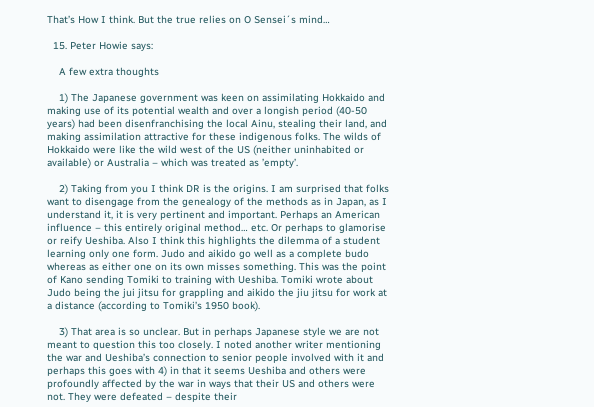That’s How I think. But the true relies on O Sensei´s mind…

  15. Peter Howie says:

    A few extra thoughts

    1) The Japanese government was keen on assimilating Hokkaido and making use of its potential wealth and over a longish period (40-50 years) had been disenfranchising the local Ainu, stealing their land, and making assimilation attractive for these indigenous folks. The wilds of Hokkaido were like the wild west of the US (neither uninhabited or available) or Australia – which was treated as ’empty’.

    2) Taking from you I think DR is the origins. I am surprised that folks want to disengage from the genealogy of the methods as in Japan, as I understand it, it is very pertinent and important. Perhaps an American influence – this entirely original method… etc. Or perhaps to glamorise or reify Ueshiba. Also I think this highlights the dilemma of a student learning only one form. Judo and aikido go well as a complete budo whereas as either one on its own misses something. This was the point of Kano sending Tomiki to training with Ueshiba. Tomiki wrote about Judo being the jui jitsu for grappling and aikido the jiu jitsu for work at a distance (according to Tomiki’s 1950 book).

    3) That area is so unclear. But in perhaps Japanese style we are not meant to question this too closely. I noted another writer mentioning the war and Ueshiba’s connection to senior people involved with it and perhaps this goes with 4) in that it seems Ueshiba and others were profoundly affected by the war in ways that their US and others were not. They were defeated – despite their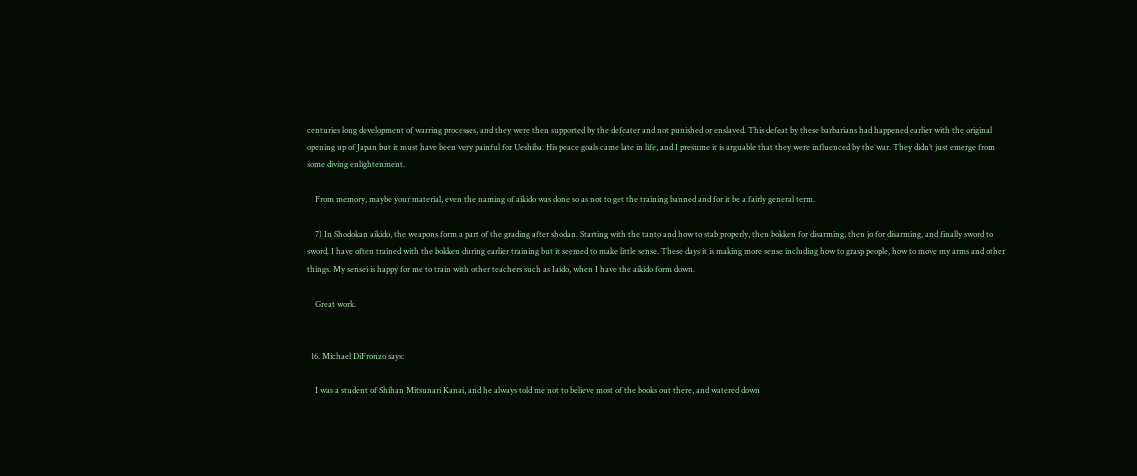centuries long development of warring processes, and they were then supported by the defeater and not punished or enslaved. This defeat by these barbarians had happened earlier with the original opening up of Japan but it must have been very painful for Ueshiba. His peace goals came late in life, and I presume it is arguable that they were influenced by the war. They didn’t just emerge from some diving enlightenment.

    From memory, maybe your material, even the naming of aikido was done so as not to get the training banned and for it be a fairly general term.

    7) In Shodokan aikido, the weapons form a part of the grading after shodan. Starting with the tanto and how to stab properly, then bokken for disarming, then jo for disarming, and finally sword to sword. I have often trained with the bokken during earlier training but it seemed to make little sense. These days it is making more sense including how to grasp people, how to move my arms and other things. My sensei is happy for me to train with other teachers such as Iaido, when I have the aikido form down.

    Great work.


  16. Michael DiFronzo says:

    I was a student of Shihan Mitsunari Kanai, and he always told me not to believe most of the books out there, and watered down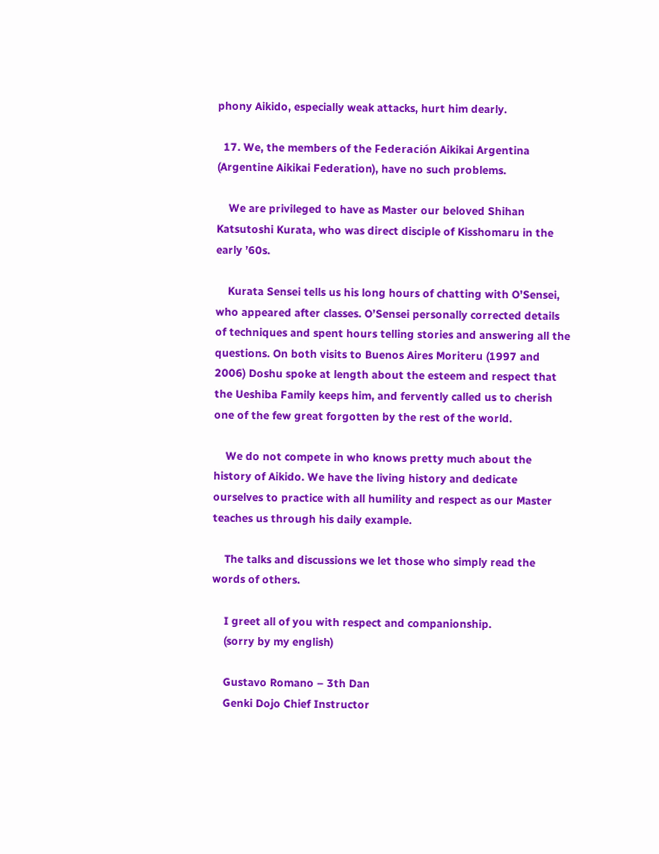phony Aikido, especially weak attacks, hurt him dearly.

  17. We, the members of the Federación Aikikai Argentina (Argentine Aikikai Federation), have no such problems.

    We are privileged to have as Master our beloved Shihan Katsutoshi Kurata, who was direct disciple of Kisshomaru in the early ’60s.

    Kurata Sensei tells us his long hours of chatting with O’Sensei, who appeared after classes. O’Sensei personally corrected details of techniques and spent hours telling stories and answering all the questions. On both visits to Buenos Aires Moriteru (1997 and 2006) Doshu spoke at length about the esteem and respect that the Ueshiba Family keeps him, and fervently called us to cherish one of the few great forgotten by the rest of the world.

    We do not compete in who knows pretty much about the history of Aikido. We have the living history and dedicate ourselves to practice with all humility and respect as our Master teaches us through his daily example.

    The talks and discussions we let those who simply read the words of others.

    I greet all of you with respect and companionship.
    (sorry by my english)

    Gustavo Romano – 3th Dan
    Genki Dojo Chief Instructor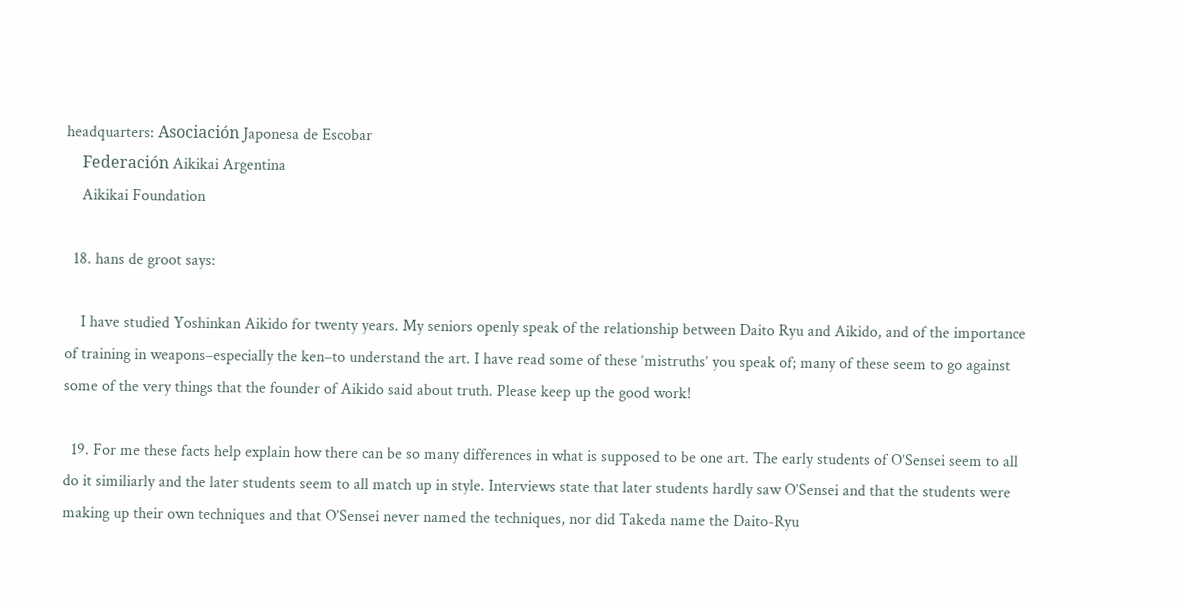headquarters: Asociación Japonesa de Escobar
    Federación Aikikai Argentina
    Aikikai Foundation

  18. hans de groot says:

    I have studied Yoshinkan Aikido for twenty years. My seniors openly speak of the relationship between Daito Ryu and Aikido, and of the importance of training in weapons–especially the ken–to understand the art. I have read some of these ‘mistruths’ you speak of; many of these seem to go against some of the very things that the founder of Aikido said about truth. Please keep up the good work!

  19. For me these facts help explain how there can be so many differences in what is supposed to be one art. The early students of O’Sensei seem to all do it similiarly and the later students seem to all match up in style. Interviews state that later students hardly saw O’Sensei and that the students were making up their own techniques and that O’Sensei never named the techniques, nor did Takeda name the Daito-Ryu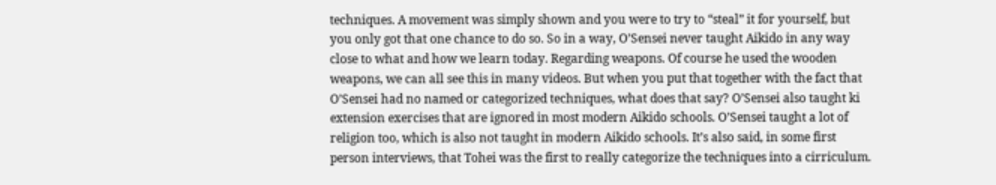techniques. A movement was simply shown and you were to try to “steal” it for yourself, but you only got that one chance to do so. So in a way, O’Sensei never taught Aikido in any way close to what and how we learn today. Regarding weapons. Of course he used the wooden weapons, we can all see this in many videos. But when you put that together with the fact that O’Sensei had no named or categorized techniques, what does that say? O’Sensei also taught ki extension exercises that are ignored in most modern Aikido schools. O’Sensei taught a lot of religion too, which is also not taught in modern Aikido schools. It’s also said, in some first person interviews, that Tohei was the first to really categorize the techniques into a cirriculum.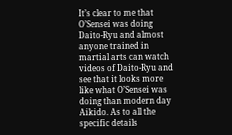It’s clear to me that O’Sensei was doing Daito-Ryu and almost anyone trained in martial arts can watch videos of Daito-Ryu and see that it looks more like what O’Sensei was doing than modern day Aikido. As to all the specific details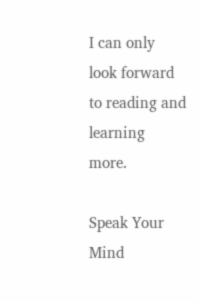I can only look forward to reading and learning more.

Speak Your Mind